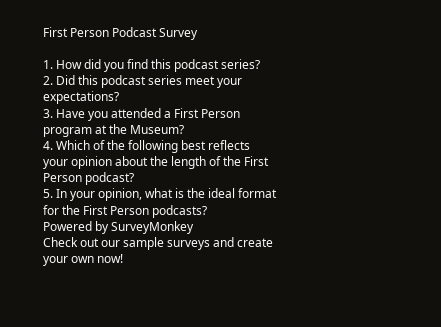First Person Podcast Survey

1. How did you find this podcast series?
2. Did this podcast series meet your expectations?
3. Have you attended a First Person program at the Museum?
4. Which of the following best reflects your opinion about the length of the First Person podcast?
5. In your opinion, what is the ideal format for the First Person podcasts?
Powered by SurveyMonkey
Check out our sample surveys and create your own now!